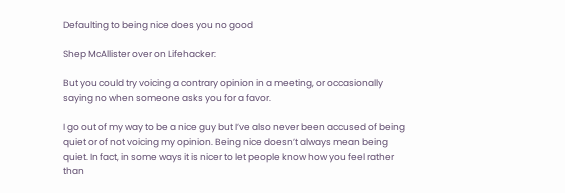Defaulting to being nice does you no good

Shep McAllister over on Lifehacker:

But you could try voicing a contrary opinion in a meeting, or occasionally saying no when someone asks you for a favor.

I go out of my way to be a nice guy but I’ve also never been accused of being quiet or of not voicing my opinion. Being nice doesn’t always mean being quiet. In fact, in some ways it is nicer to let people know how you feel rather than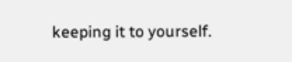keeping it to yourself.